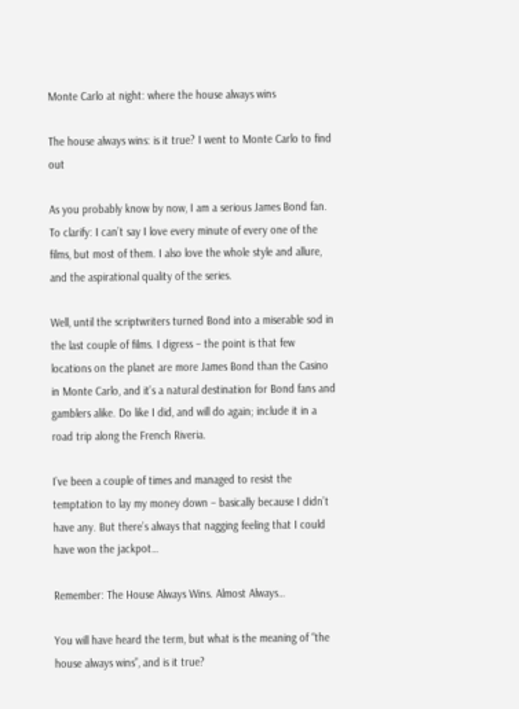Monte Carlo at night: where the house always wins

The house always wins: is it true? I went to Monte Carlo to find out

As you probably know by now, I am a serious James Bond fan. To clarify: I can’t say I love every minute of every one of the films, but most of them. I also love the whole style and allure, and the aspirational quality of the series.

Well, until the scriptwriters turned Bond into a miserable sod in the last couple of films. I digress – the point is that few locations on the planet are more James Bond than the Casino in Monte Carlo, and it’s a natural destination for Bond fans and gamblers alike. Do like I did, and will do again; include it in a road trip along the French Riveria.

I’ve been a couple of times and managed to resist the temptation to lay my money down – basically because I didn’t have any. But there’s always that nagging feeling that I could have won the jackpot…

Remember: The House Always Wins. Almost Always…

You will have heard the term, but what is the meaning of “the house always wins”, and is it true?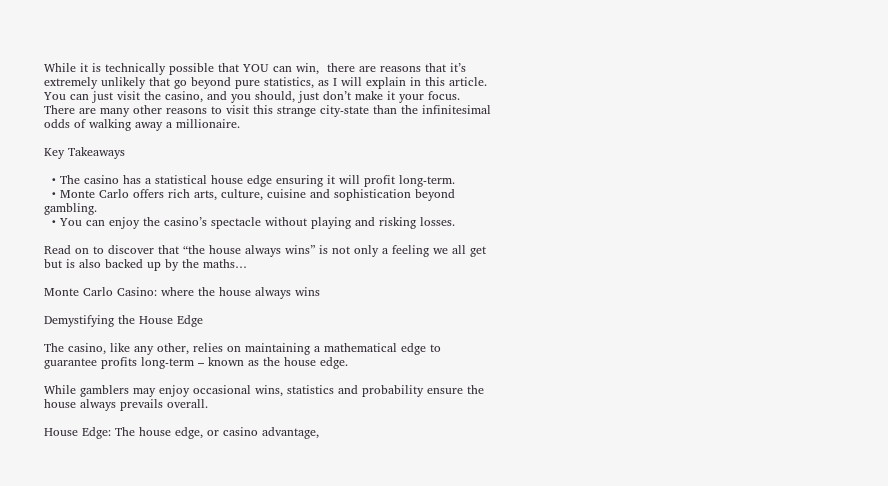While it is technically possible that YOU can win,  there are reasons that it’s extremely unlikely that go beyond pure statistics, as I will explain in this article. You can just visit the casino, and you should, just don’t make it your focus. There are many other reasons to visit this strange city-state than the infinitesimal odds of walking away a millionaire.

Key Takeaways

  • The casino has a statistical house edge ensuring it will profit long-term.
  • Monte Carlo offers rich arts, culture, cuisine and sophistication beyond gambling.
  • You can enjoy the casino’s spectacle without playing and risking losses.

Read on to discover that “the house always wins” is not only a feeling we all get but is also backed up by the maths…

Monte Carlo Casino: where the house always wins

Demystifying the House Edge

The casino, like any other, relies on maintaining a mathematical edge to guarantee profits long-term – known as the house edge.

While gamblers may enjoy occasional wins, statistics and probability ensure the house always prevails overall.

House Edge: The house edge, or casino advantage,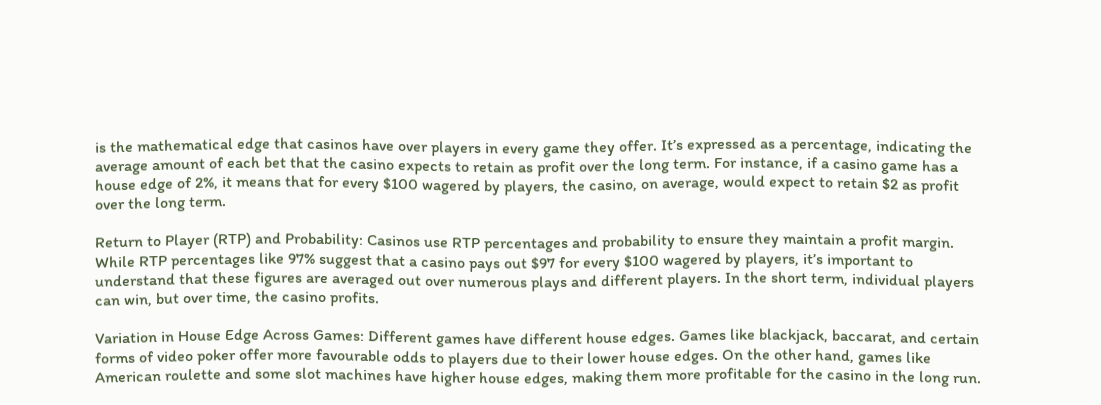is the mathematical edge that casinos have over players in every game they offer. It’s expressed as a percentage, indicating the average amount of each bet that the casino expects to retain as profit over the long term. For instance, if a casino game has a house edge of 2%, it means that for every $100 wagered by players, the casino, on average, would expect to retain $2 as profit over the long term.

Return to Player (RTP) and Probability: Casinos use RTP percentages and probability to ensure they maintain a profit margin. While RTP percentages like 97% suggest that a casino pays out $97 for every $100 wagered by players, it’s important to understand that these figures are averaged out over numerous plays and different players. In the short term, individual players can win, but over time, the casino profits.

Variation in House Edge Across Games: Different games have different house edges. Games like blackjack, baccarat, and certain forms of video poker offer more favourable odds to players due to their lower house edges. On the other hand, games like American roulette and some slot machines have higher house edges, making them more profitable for the casino in the long run.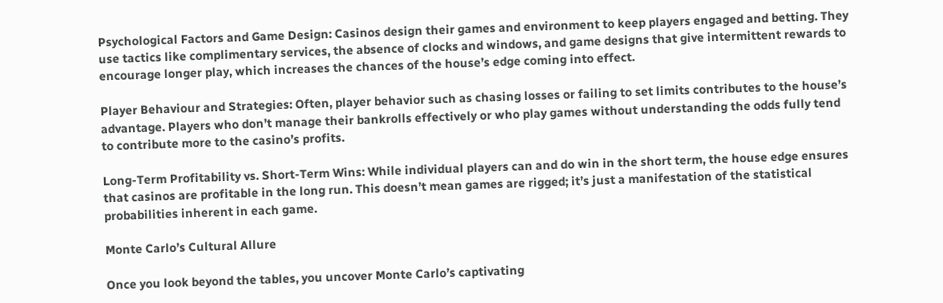Psychological Factors and Game Design: Casinos design their games and environment to keep players engaged and betting. They use tactics like complimentary services, the absence of clocks and windows, and game designs that give intermittent rewards to encourage longer play, which increases the chances of the house’s edge coming into effect.

Player Behaviour and Strategies: Often, player behavior such as chasing losses or failing to set limits contributes to the house’s advantage. Players who don’t manage their bankrolls effectively or who play games without understanding the odds fully tend to contribute more to the casino’s profits.

Long-Term Profitability vs. Short-Term Wins: While individual players can and do win in the short term, the house edge ensures that casinos are profitable in the long run. This doesn’t mean games are rigged; it’s just a manifestation of the statistical probabilities inherent in each game.

Monte Carlo’s Cultural Allure

Once you look beyond the tables, you uncover Monte Carlo’s captivating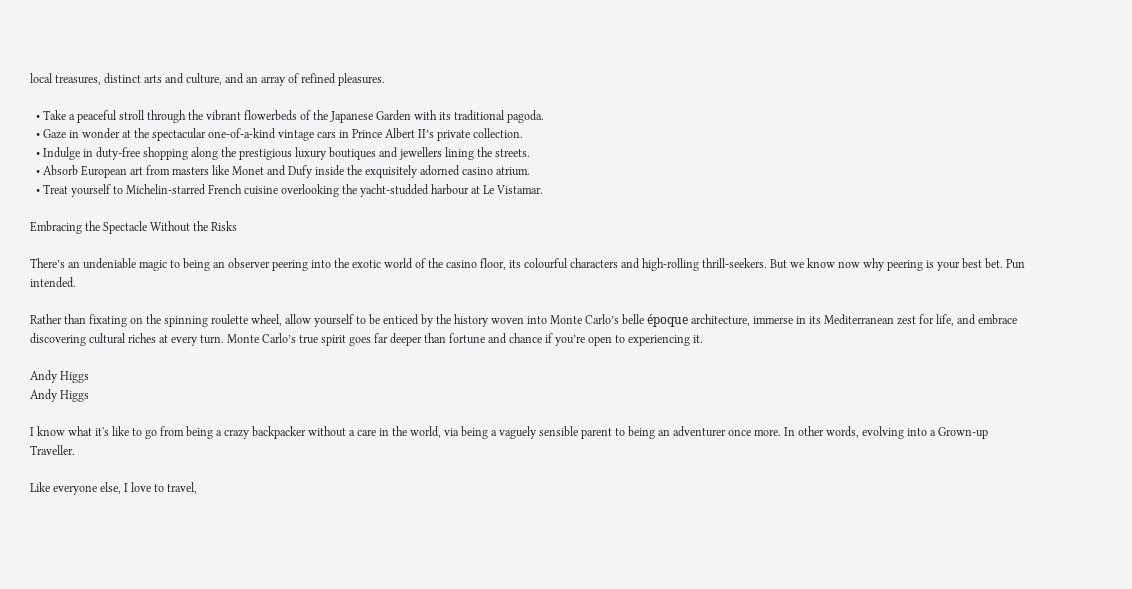local treasures, distinct arts and culture, and an array of refined pleasures.

  • Take a peaceful stroll through the vibrant flowerbeds of the Japanese Garden with its traditional pagoda.
  • Gaze in wonder at the spectacular one-of-a-kind vintage cars in Prince Albert II’s private collection.
  • Indulge in duty-free shopping along the prestigious luxury boutiques and jewellers lining the streets.
  • Absorb European art from masters like Monet and Dufy inside the exquisitely adorned casino atrium.
  • Treat yourself to Michelin-starred French cuisine overlooking the yacht-studded harbour at Le Vistamar.

Embracing the Spectacle Without the Risks

There’s an undeniable magic to being an observer peering into the exotic world of the casino floor, its colourful characters and high-rolling thrill-seekers. But we know now why peering is your best bet. Pun intended.

Rather than fixating on the spinning roulette wheel, allow yourself to be enticed by the history woven into Monte Carlo’s belle époque architecture, immerse in its Mediterranean zest for life, and embrace discovering cultural riches at every turn. Monte Carlo’s true spirit goes far deeper than fortune and chance if you’re open to experiencing it.

Andy Higgs
Andy Higgs

I know what it's like to go from being a crazy backpacker without a care in the world, via being a vaguely sensible parent to being an adventurer once more. In other words, evolving into a Grown-up Traveller.

Like everyone else, I love to travel,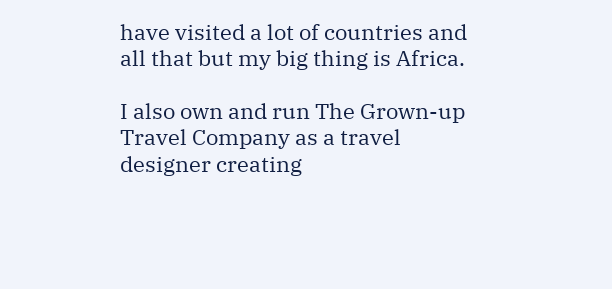have visited a lot of countries and all that but my big thing is Africa.

I also own and run The Grown-up Travel Company as a travel designer creating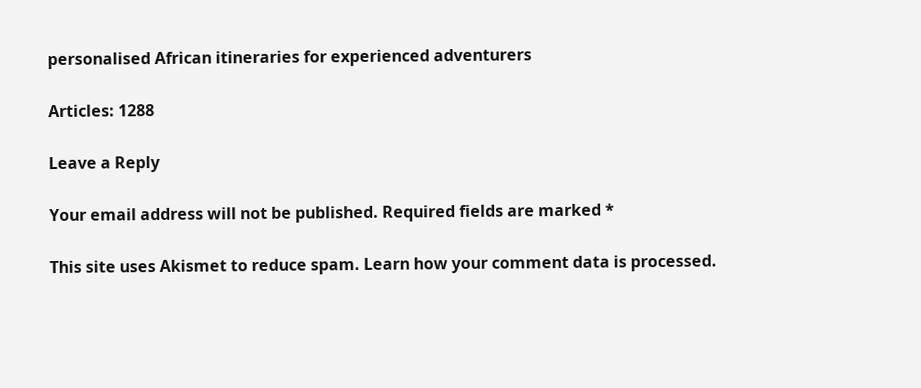personalised African itineraries for experienced adventurers

Articles: 1288

Leave a Reply

Your email address will not be published. Required fields are marked *

This site uses Akismet to reduce spam. Learn how your comment data is processed.